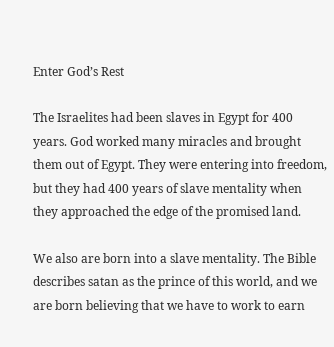Enter God’s Rest

The Israelites had been slaves in Egypt for 400 years. God worked many miracles and brought them out of Egypt. They were entering into freedom, but they had 400 years of slave mentality when they approached the edge of the promised land.

We also are born into a slave mentality. The Bible describes satan as the prince of this world, and we are born believing that we have to work to earn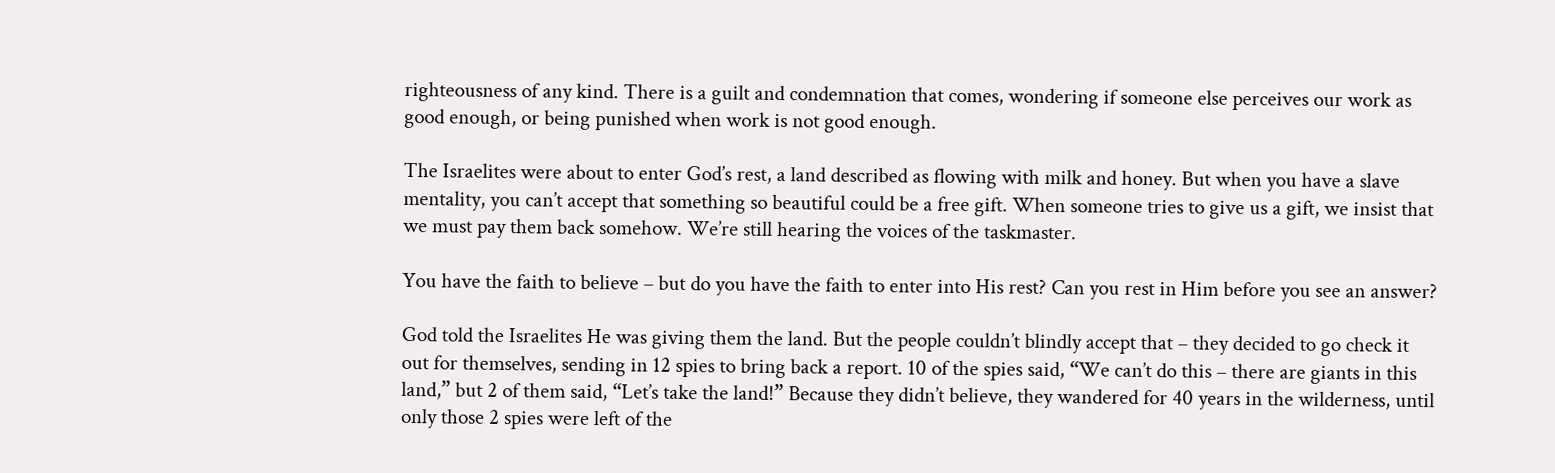righteousness of any kind. There is a guilt and condemnation that comes, wondering if someone else perceives our work as good enough, or being punished when work is not good enough.

The Israelites were about to enter God’s rest, a land described as flowing with milk and honey. But when you have a slave mentality, you can’t accept that something so beautiful could be a free gift. When someone tries to give us a gift, we insist that we must pay them back somehow. We’re still hearing the voices of the taskmaster.

You have the faith to believe – but do you have the faith to enter into His rest? Can you rest in Him before you see an answer?

God told the Israelites He was giving them the land. But the people couldn’t blindly accept that – they decided to go check it out for themselves, sending in 12 spies to bring back a report. 10 of the spies said, “We can’t do this – there are giants in this land,” but 2 of them said, “Let’s take the land!” Because they didn’t believe, they wandered for 40 years in the wilderness, until only those 2 spies were left of the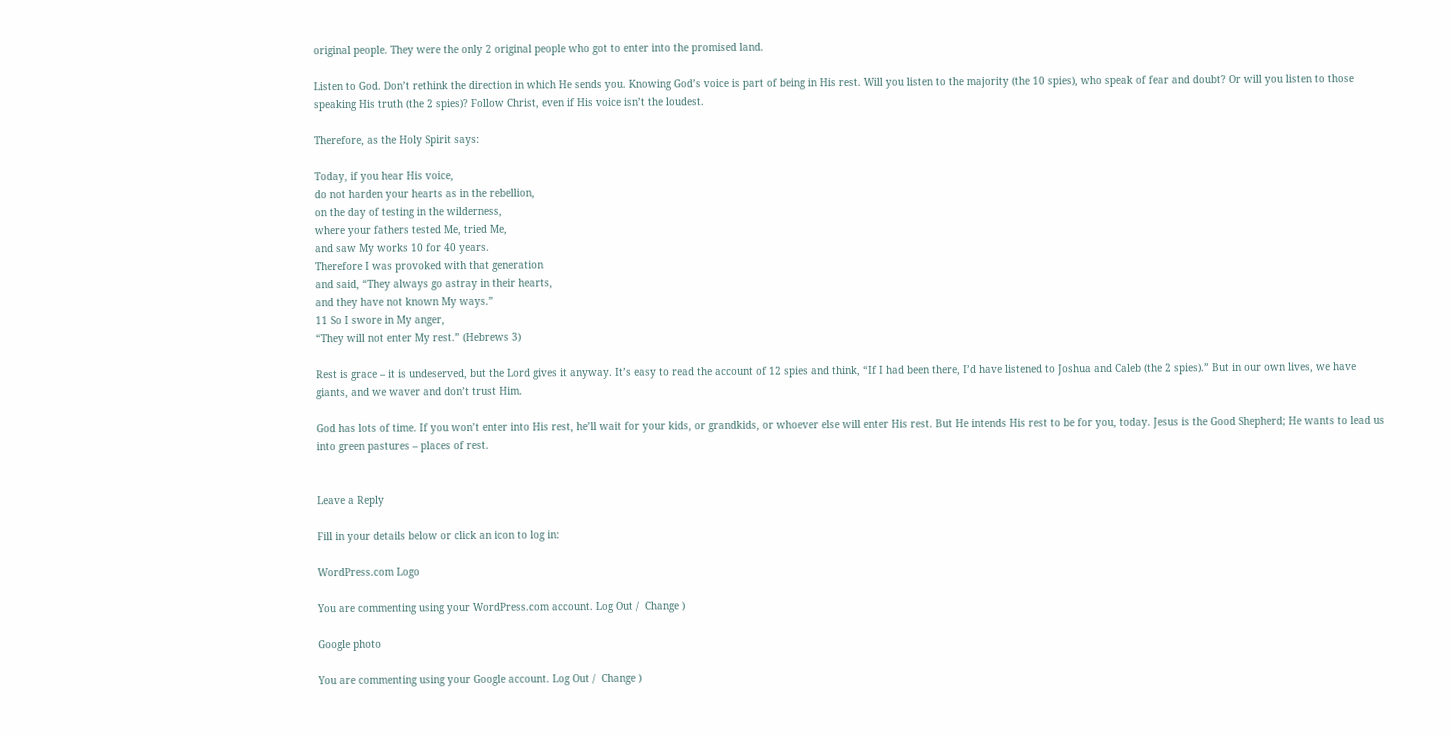original people. They were the only 2 original people who got to enter into the promised land.

Listen to God. Don’t rethink the direction in which He sends you. Knowing God’s voice is part of being in His rest. Will you listen to the majority (the 10 spies), who speak of fear and doubt? Or will you listen to those speaking His truth (the 2 spies)? Follow Christ, even if His voice isn’t the loudest.

Therefore, as the Holy Spirit says:

Today, if you hear His voice,
do not harden your hearts as in the rebellion,
on the day of testing in the wilderness,
where your fathers tested Me, tried Me,
and saw My works 10 for 40 years.
Therefore I was provoked with that generation
and said, “They always go astray in their hearts,
and they have not known My ways.”
11 So I swore in My anger,
“They will not enter My rest.” (Hebrews 3)

Rest is grace – it is undeserved, but the Lord gives it anyway. It’s easy to read the account of 12 spies and think, “If I had been there, I’d have listened to Joshua and Caleb (the 2 spies).” But in our own lives, we have giants, and we waver and don’t trust Him.

God has lots of time. If you won’t enter into His rest, he’ll wait for your kids, or grandkids, or whoever else will enter His rest. But He intends His rest to be for you, today. Jesus is the Good Shepherd; He wants to lead us into green pastures – places of rest.


Leave a Reply

Fill in your details below or click an icon to log in:

WordPress.com Logo

You are commenting using your WordPress.com account. Log Out /  Change )

Google photo

You are commenting using your Google account. Log Out /  Change )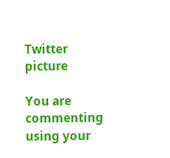Twitter picture

You are commenting using your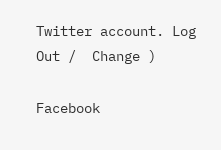Twitter account. Log Out /  Change )

Facebook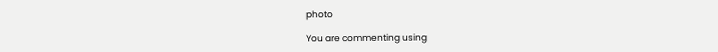photo

You are commenting using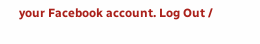your Facebook account. Log Out /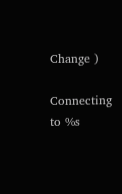Change )

Connecting to %s